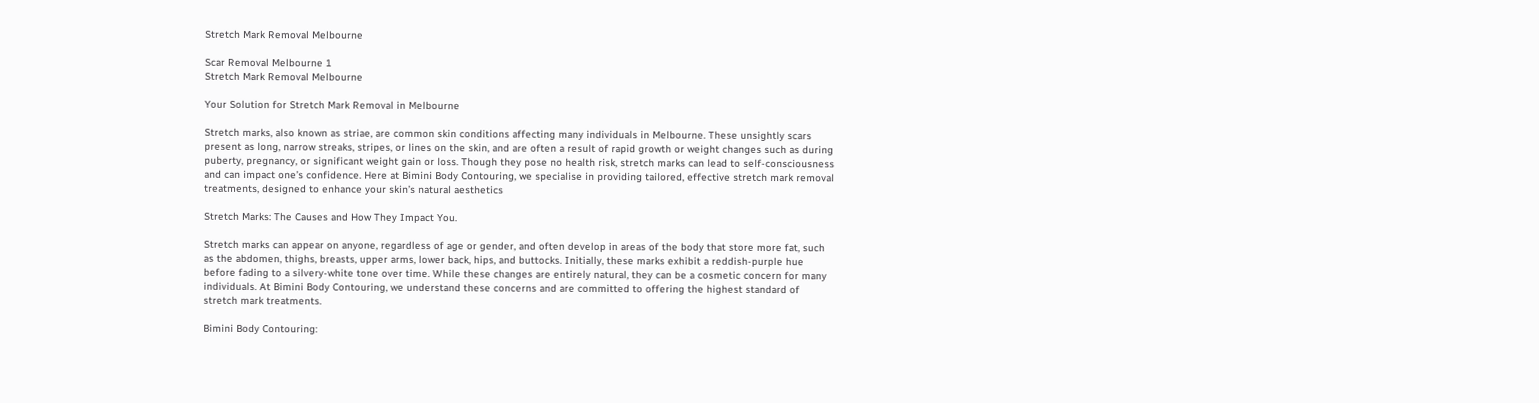Stretch Mark Removal Melbourne

Scar Removal Melbourne 1
Stretch Mark Removal Melbourne

Your Solution for Stretch Mark Removal in Melbourne

Stretch marks, also known as striae, are common skin conditions affecting many individuals in Melbourne. These unsightly scars present as long, narrow streaks, stripes, or lines on the skin, and are often a result of rapid growth or weight changes such as during puberty, pregnancy, or significant weight gain or loss. Though they pose no health risk, stretch marks can lead to self-consciousness and can impact one’s confidence. Here at Bimini Body Contouring, we specialise in providing tailored, effective stretch mark removal treatments, designed to enhance your skin’s natural aesthetics

Stretch Marks: The Causes and How They Impact You.

Stretch marks can appear on anyone, regardless of age or gender, and often develop in areas of the body that store more fat, such as the abdomen, thighs, breasts, upper arms, lower back, hips, and buttocks. Initially, these marks exhibit a reddish-purple hue before fading to a silvery-white tone over time. While these changes are entirely natural, they can be a cosmetic concern for many individuals. At Bimini Body Contouring, we understand these concerns and are committed to offering the highest standard of stretch mark treatments.

Bimini Body Contouring: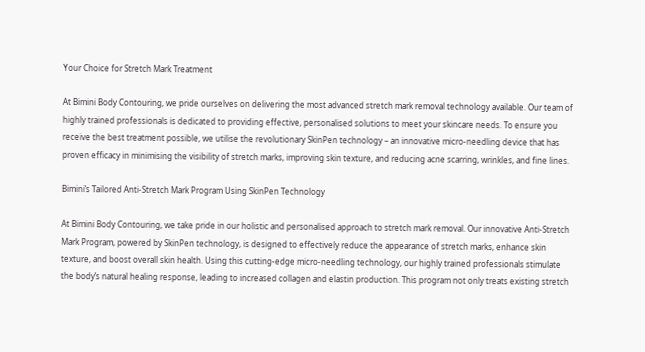Your Choice for Stretch Mark Treatment

At Bimini Body Contouring, we pride ourselves on delivering the most advanced stretch mark removal technology available. Our team of highly trained professionals is dedicated to providing effective, personalised solutions to meet your skincare needs. To ensure you receive the best treatment possible, we utilise the revolutionary SkinPen technology – an innovative micro-needling device that has proven efficacy in minimising the visibility of stretch marks, improving skin texture, and reducing acne scarring, wrinkles, and fine lines.

Bimini’s Tailored Anti-Stretch Mark Program Using SkinPen Technology

At Bimini Body Contouring, we take pride in our holistic and personalised approach to stretch mark removal. Our innovative Anti-Stretch Mark Program, powered by SkinPen technology, is designed to effectively reduce the appearance of stretch marks, enhance skin texture, and boost overall skin health. Using this cutting-edge micro-needling technology, our highly trained professionals stimulate the body’s natural healing response, leading to increased collagen and elastin production. This program not only treats existing stretch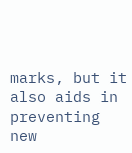marks, but it also aids in preventing new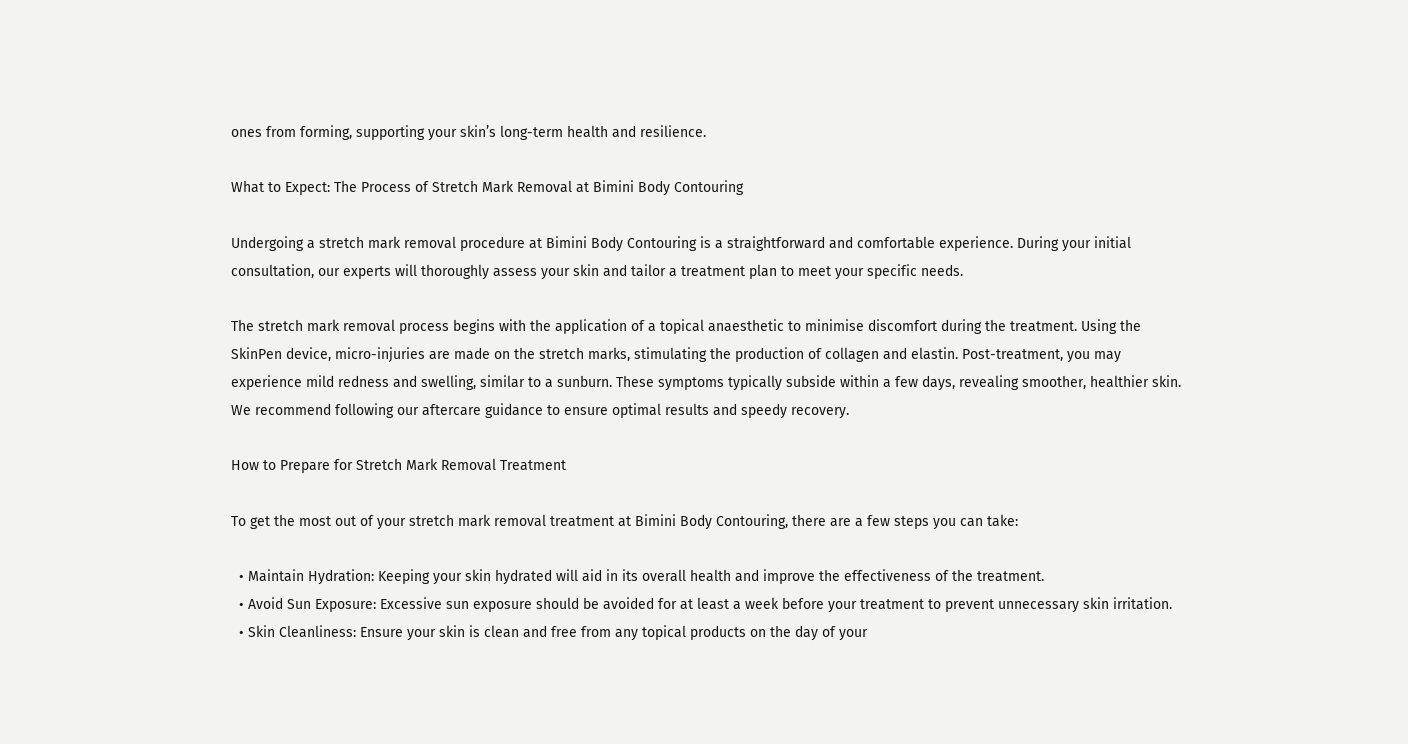ones from forming, supporting your skin’s long-term health and resilience.

What to Expect: The Process of Stretch Mark Removal at Bimini Body Contouring

Undergoing a stretch mark removal procedure at Bimini Body Contouring is a straightforward and comfortable experience. During your initial consultation, our experts will thoroughly assess your skin and tailor a treatment plan to meet your specific needs.

The stretch mark removal process begins with the application of a topical anaesthetic to minimise discomfort during the treatment. Using the SkinPen device, micro-injuries are made on the stretch marks, stimulating the production of collagen and elastin. Post-treatment, you may experience mild redness and swelling, similar to a sunburn. These symptoms typically subside within a few days, revealing smoother, healthier skin. We recommend following our aftercare guidance to ensure optimal results and speedy recovery.

How to Prepare for Stretch Mark Removal Treatment

To get the most out of your stretch mark removal treatment at Bimini Body Contouring, there are a few steps you can take:

  • Maintain Hydration: Keeping your skin hydrated will aid in its overall health and improve the effectiveness of the treatment.
  • Avoid Sun Exposure: Excessive sun exposure should be avoided for at least a week before your treatment to prevent unnecessary skin irritation.
  • Skin Cleanliness: Ensure your skin is clean and free from any topical products on the day of your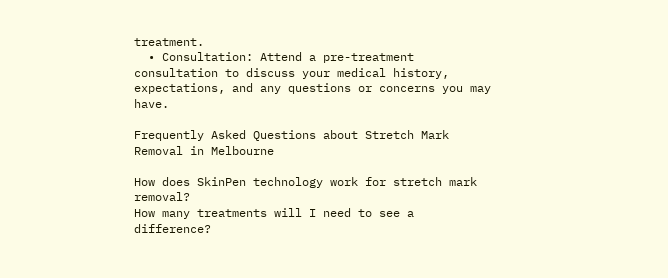treatment.
  • Consultation: Attend a pre-treatment consultation to discuss your medical history, expectations, and any questions or concerns you may have.

Frequently Asked Questions about Stretch Mark Removal in Melbourne

How does SkinPen technology work for stretch mark removal?
How many treatments will I need to see a difference?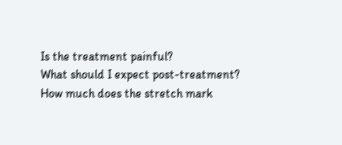Is the treatment painful?
What should I expect post-treatment?
How much does the stretch mark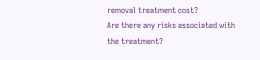removal treatment cost?
Are there any risks associated with the treatment?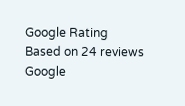Google Rating
Based on 24 reviews
Google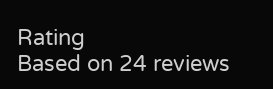Rating
Based on 24 reviews